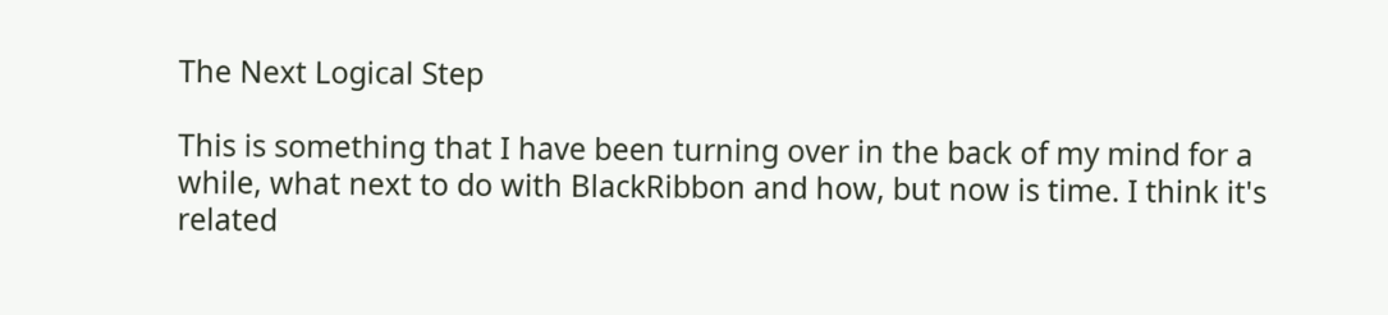The Next Logical Step

This is something that I have been turning over in the back of my mind for a while, what next to do with BlackRibbon and how, but now is time. I think it's related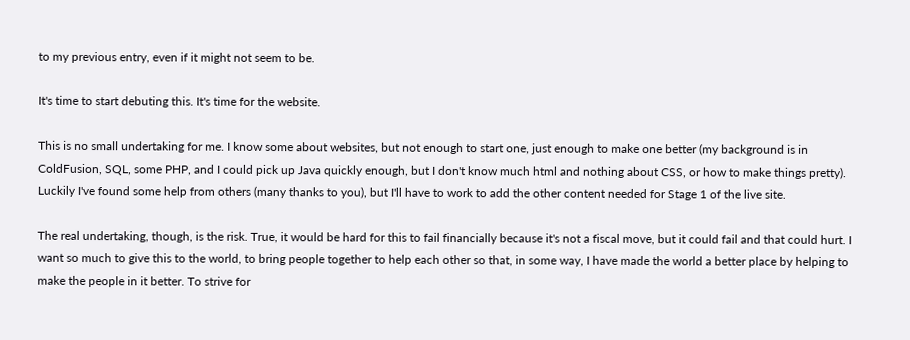to my previous entry, even if it might not seem to be.

It's time to start debuting this. It's time for the website.

This is no small undertaking for me. I know some about websites, but not enough to start one, just enough to make one better (my background is in ColdFusion, SQL, some PHP, and I could pick up Java quickly enough, but I don't know much html and nothing about CSS, or how to make things pretty). Luckily I've found some help from others (many thanks to you), but I'll have to work to add the other content needed for Stage 1 of the live site.

The real undertaking, though, is the risk. True, it would be hard for this to fail financially because it's not a fiscal move, but it could fail and that could hurt. I want so much to give this to the world, to bring people together to help each other so that, in some way, I have made the world a better place by helping to make the people in it better. To strive for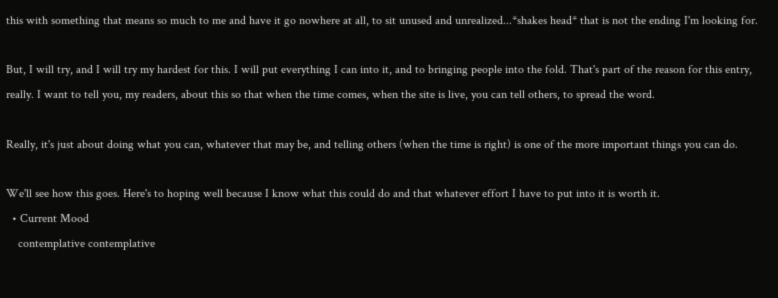this with something that means so much to me and have it go nowhere at all, to sit unused and unrealized...*shakes head* that is not the ending I'm looking for.

But, I will try, and I will try my hardest for this. I will put everything I can into it, and to bringing people into the fold. That's part of the reason for this entry, really. I want to tell you, my readers, about this so that when the time comes, when the site is live, you can tell others, to spread the word.

Really, it's just about doing what you can, whatever that may be, and telling others (when the time is right) is one of the more important things you can do.

We'll see how this goes. Here's to hoping well because I know what this could do and that whatever effort I have to put into it is worth it.
  • Current Mood
    contemplative contemplative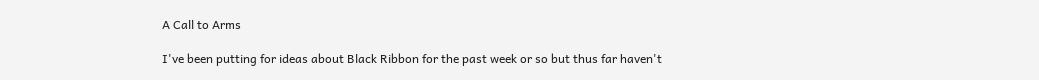A Call to Arms

I've been putting for ideas about Black Ribbon for the past week or so but thus far haven't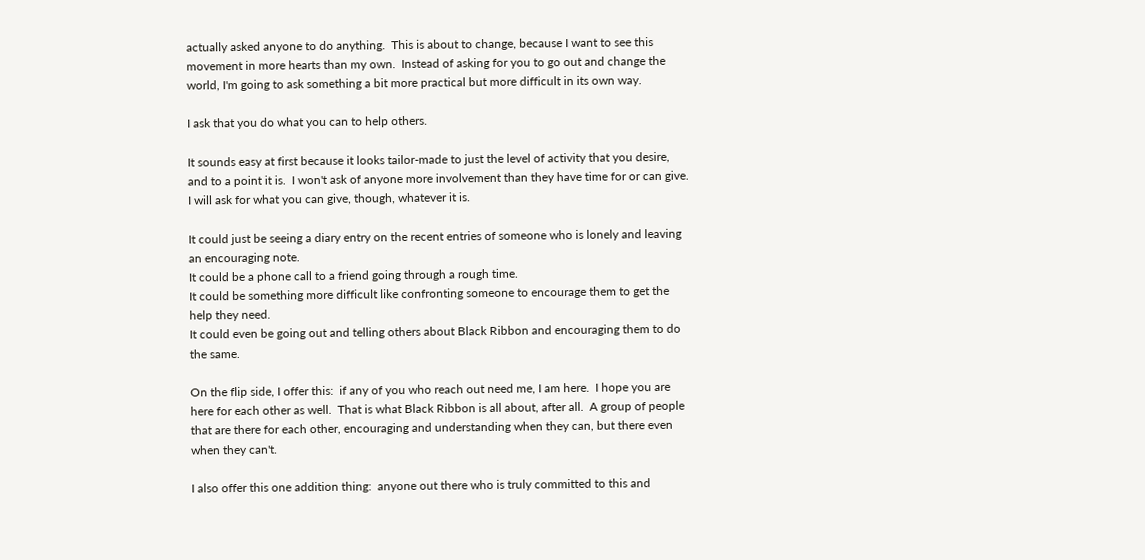actually asked anyone to do anything.  This is about to change, because I want to see this movement in more hearts than my own.  Instead of asking for you to go out and change the world, I'm going to ask something a bit more practical but more difficult in its own way.

I ask that you do what you can to help others.

It sounds easy at first because it looks tailor-made to just the level of activity that you desire, and to a point it is.  I won't ask of anyone more involvement than they have time for or can give.  I will ask for what you can give, though, whatever it is.

It could just be seeing a diary entry on the recent entries of someone who is lonely and leaving an encouraging note.
It could be a phone call to a friend going through a rough time.
It could be something more difficult like confronting someone to encourage them to get the help they need.
It could even be going out and telling others about Black Ribbon and encouraging them to do the same.

On the flip side, I offer this:  if any of you who reach out need me, I am here.  I hope you are here for each other as well.  That is what Black Ribbon is all about, after all.  A group of people that are there for each other, encouraging and understanding when they can, but there even when they can't.

I also offer this one addition thing:  anyone out there who is truly committed to this and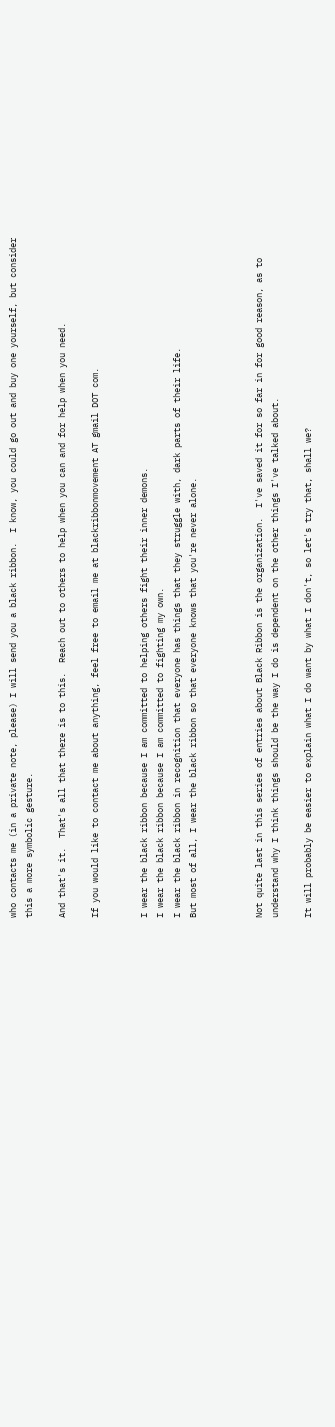who contacts me (in a private note, please) I will send you a black ribbon.  I know, you could go out and buy one yourself, but consider this a more symbolic gesture.

And that's it.  That's all that there is to this.  Reach out to others to help when you can and for help when you need.

If you would like to contact me about anything, feel free to email me at blackribbonmovement AT gmail DOT com.


I wear the black ribbon because I am committed to helping others fight their inner demons.
I wear the black ribbon because I am committed to fighting my own.
I wear the black ribbon in recognition that everyone has things that they struggle with, dark parts of their life.
But most of all, I wear the black ribbon so that everyone knows that you're never alone.



Not quite last in this series of entries about Black Ribbon is the organization.  I've saved it for so far in for good reason, as to understand why I think things should be the way I do is dependent on the other things I've talked about.

It will probably be easier to explain what I do want by what I don't, so let's try that, shall we?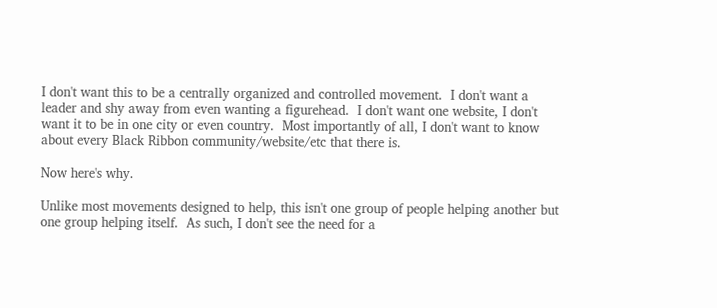I don't want this to be a centrally organized and controlled movement.  I don't want a leader and shy away from even wanting a figurehead.  I don't want one website, I don't want it to be in one city or even country.  Most importantly of all, I don't want to know about every Black Ribbon community/website/etc that there is.

Now here's why.

Unlike most movements designed to help, this isn't one group of people helping another but one group helping itself.  As such, I don't see the need for a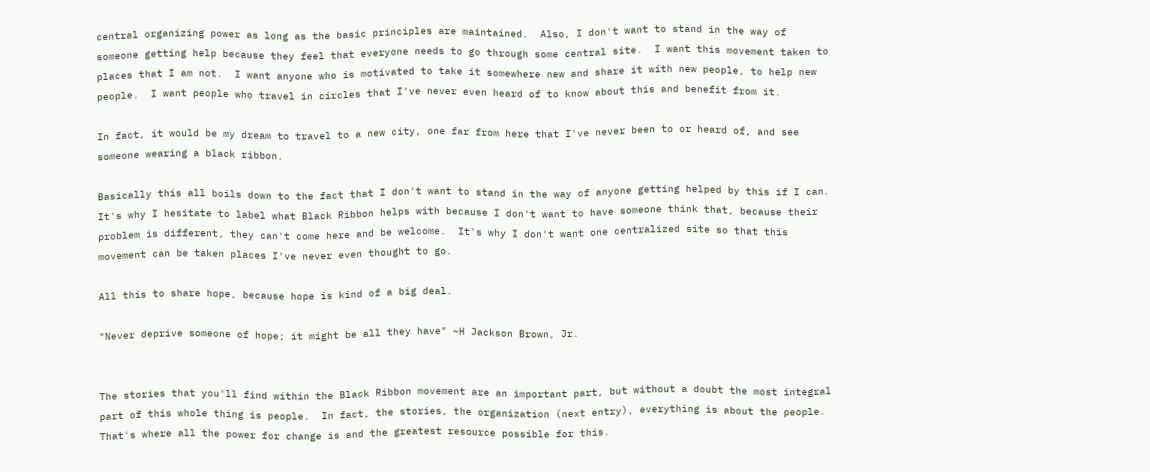central organizing power as long as the basic principles are maintained.  Also, I don't want to stand in the way of someone getting help because they feel that everyone needs to go through some central site.  I want this movement taken to places that I am not.  I want anyone who is motivated to take it somewhere new and share it with new people, to help new people.  I want people who travel in circles that I've never even heard of to know about this and benefit from it.

In fact, it would be my dream to travel to a new city, one far from here that I've never been to or heard of, and see someone wearing a black ribbon.

Basically this all boils down to the fact that I don't want to stand in the way of anyone getting helped by this if I can.  It's why I hesitate to label what Black Ribbon helps with because I don't want to have someone think that, because their problem is different, they can't come here and be welcome.  It's why I don't want one centralized site so that this movement can be taken places I've never even thought to go.

All this to share hope, because hope is kind of a big deal.

"Never deprive someone of hope; it might be all they have" ~H Jackson Brown, Jr.


The stories that you'll find within the Black Ribbon movement are an important part, but without a doubt the most integral part of this whole thing is people.  In fact, the stories, the organization (next entry), everything is about the people.  That's where all the power for change is and the greatest resource possible for this.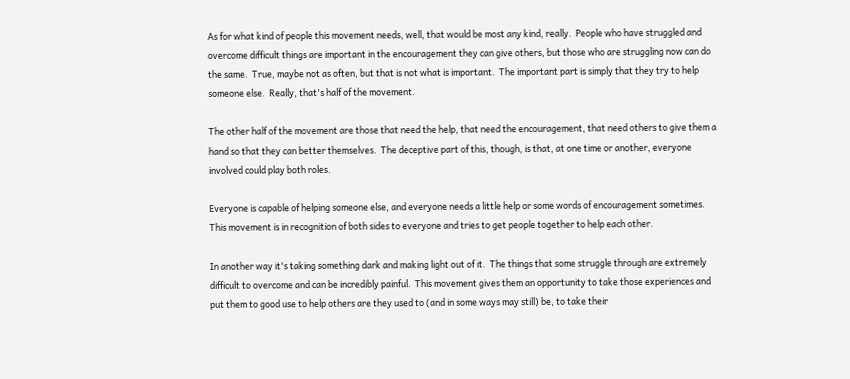As for what kind of people this movement needs, well, that would be most any kind, really.  People who have struggled and overcome difficult things are important in the encouragement they can give others, but those who are struggling now can do the same.  True, maybe not as often, but that is not what is important.  The important part is simply that they try to help someone else.  Really, that's half of the movement.

The other half of the movement are those that need the help, that need the encouragement, that need others to give them a hand so that they can better themselves.  The deceptive part of this, though, is that, at one time or another, everyone involved could play both roles.

Everyone is capable of helping someone else, and everyone needs a little help or some words of encouragement sometimes.  This movement is in recognition of both sides to everyone and tries to get people together to help each other.

In another way it's taking something dark and making light out of it.  The things that some struggle through are extremely difficult to overcome and can be incredibly painful.  This movement gives them an opportunity to take those experiences and put them to good use to help others are they used to (and in some ways may still) be, to take their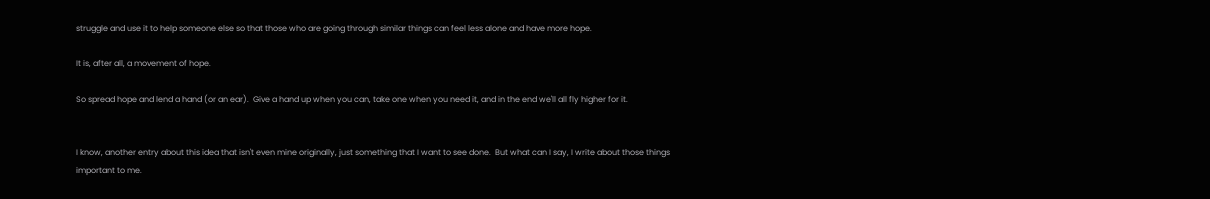struggle and use it to help someone else so that those who are going through similar things can feel less alone and have more hope.

It is, after all, a movement of hope.

So spread hope and lend a hand (or an ear).  Give a hand up when you can, take one when you need it, and in the end we'll all fly higher for it.


I know, another entry about this idea that isn't even mine originally, just something that I want to see done.  But what can I say, I write about those things important to me.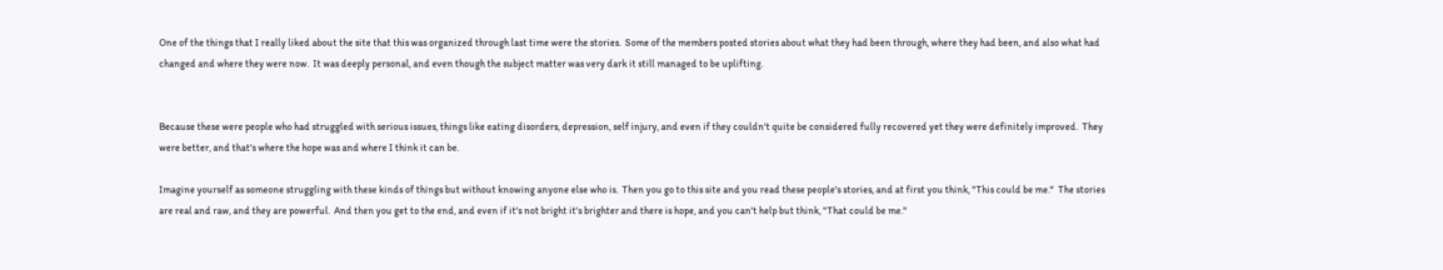One of the things that I really liked about the site that this was organized through last time were the stories.  Some of the members posted stories about what they had been through, where they had been, and also what had changed and where they were now.  It was deeply personal, and even though the subject matter was very dark it still managed to be uplifting.


Because these were people who had struggled with serious issues, things like eating disorders, depression, self injury, and even if they couldn't quite be considered fully recovered yet they were definitely improved.  They were better, and that's where the hope was and where I think it can be.

Imagine yourself as someone struggling with these kinds of things but without knowing anyone else who is.  Then you go to this site and you read these people's stories, and at first you think, "This could be me."  The stories are real and raw, and they are powerful.  And then you get to the end, and even if it's not bright it's brighter and there is hope, and you can't help but think, "That could be me."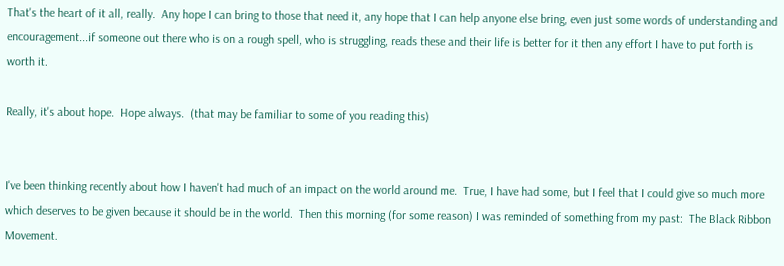That's the heart of it all, really.  Any hope I can bring to those that need it, any hope that I can help anyone else bring, even just some words of understanding and encouragement...if someone out there who is on a rough spell, who is struggling, reads these and their life is better for it then any effort I have to put forth is worth it.

Really, it's about hope.  Hope always.  (that may be familiar to some of you reading this)


I've been thinking recently about how I haven't had much of an impact on the world around me.  True, I have had some, but I feel that I could give so much more which deserves to be given because it should be in the world.  Then this morning (for some reason) I was reminded of something from my past:  The Black Ribbon Movement.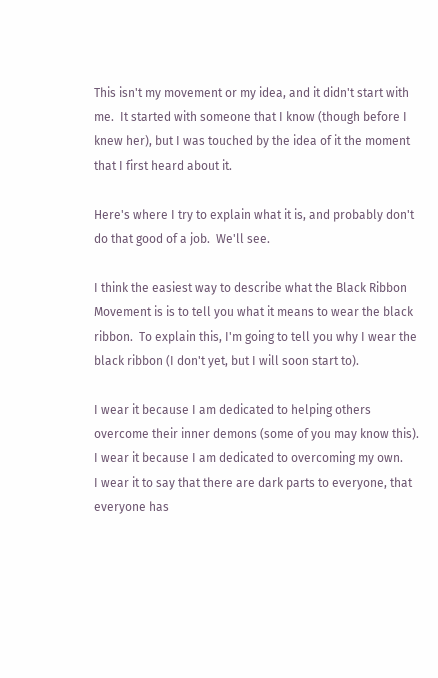This isn't my movement or my idea, and it didn't start with me.  It started with someone that I know (though before I knew her), but I was touched by the idea of it the moment that I first heard about it.

Here's where I try to explain what it is, and probably don't do that good of a job.  We'll see.

I think the easiest way to describe what the Black Ribbon Movement is is to tell you what it means to wear the black ribbon.  To explain this, I'm going to tell you why I wear the black ribbon (I don't yet, but I will soon start to).

I wear it because I am dedicated to helping others overcome their inner demons (some of you may know this).
I wear it because I am dedicated to overcoming my own.
I wear it to say that there are dark parts to everyone, that everyone has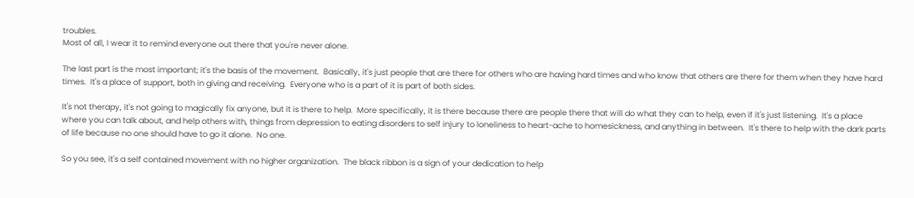troubles.
Most of all, I wear it to remind everyone out there that you're never alone.

The last part is the most important; it's the basis of the movement.  Basically, it's just people that are there for others who are having hard times and who know that others are there for them when they have hard times.  It's a place of support, both in giving and receiving.  Everyone who is a part of it is part of both sides.

It's not therapy, it's not going to magically fix anyone, but it is there to help.  More specifically, it is there because there are people there that will do what they can to help, even if it's just listening.  It's a place where you can talk about, and help others with, things from depression to eating disorders to self injury to loneliness to heart-ache to homesickness, and anything in between.  It's there to help with the dark parts of life because no one should have to go it alone.  No one.

So you see, it's a self contained movement with no higher organization.  The black ribbon is a sign of your dedication to help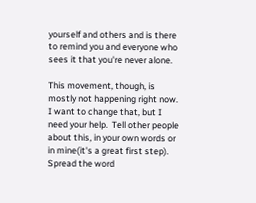yourself and others and is there to remind you and everyone who sees it that you're never alone.

This movement, though, is mostly not happening right now.  I want to change that, but I need your help.  Tell other people about this, in your own words or in mine(it's a great first step).  Spread the word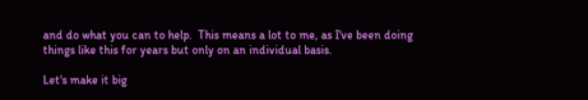and do what you can to help.  This means a lot to me, as I've been doing things like this for years but only on an individual basis.

Let's make it big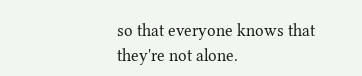so that everyone knows that they're not alone.